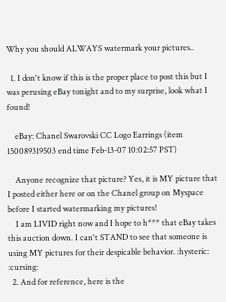Why you should ALWAYS watermark your pictures..

  1. I don't know if this is the proper place to post this but I was perusing eBay tonight and to my surprise, look what I found!

    eBay: Chanel Swarovski CC Logo Earrings (item 150089319503 end time Feb-13-07 10:02:57 PST)

    Anyone recognize that picture? Yes, it is MY picture that I posted either here or on the Chanel group on Myspace before I started watermarking my pictures!
    I am LIVID right now and I hope to h*** that eBay takes this auction down. I can't STAND to see that someone is using MY pictures for their despicable behavior. :hysteric: :cursing:
  2. And for reference, here is the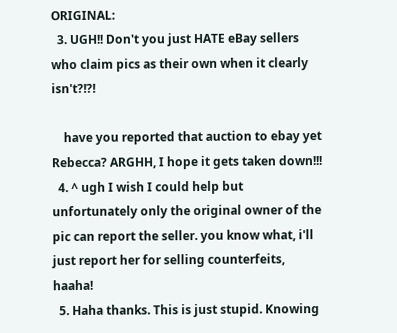ORIGINAL:
  3. UGH!! Don't you just HATE eBay sellers who claim pics as their own when it clearly isn't?!?!

    have you reported that auction to ebay yet Rebecca? ARGHH, I hope it gets taken down!!!
  4. ^ ugh I wish I could help but unfortunately only the original owner of the pic can report the seller. you know what, i'll just report her for selling counterfeits, haaha!
  5. Haha thanks. This is just stupid. Knowing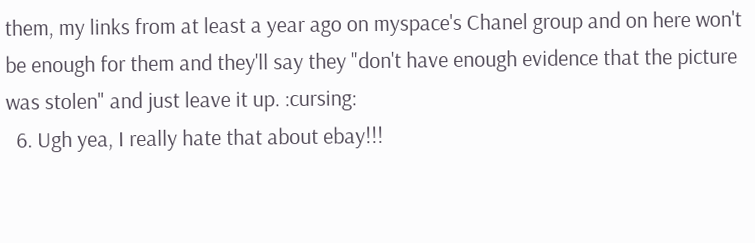them, my links from at least a year ago on myspace's Chanel group and on here won't be enough for them and they'll say they "don't have enough evidence that the picture was stolen" and just leave it up. :cursing:
  6. Ugh yea, I really hate that about ebay!!!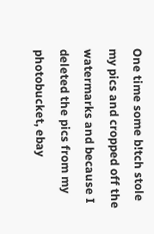One time some b!tch stole my pics and cropped off the watermarks and because I deleted the pics from my photobucket, ebay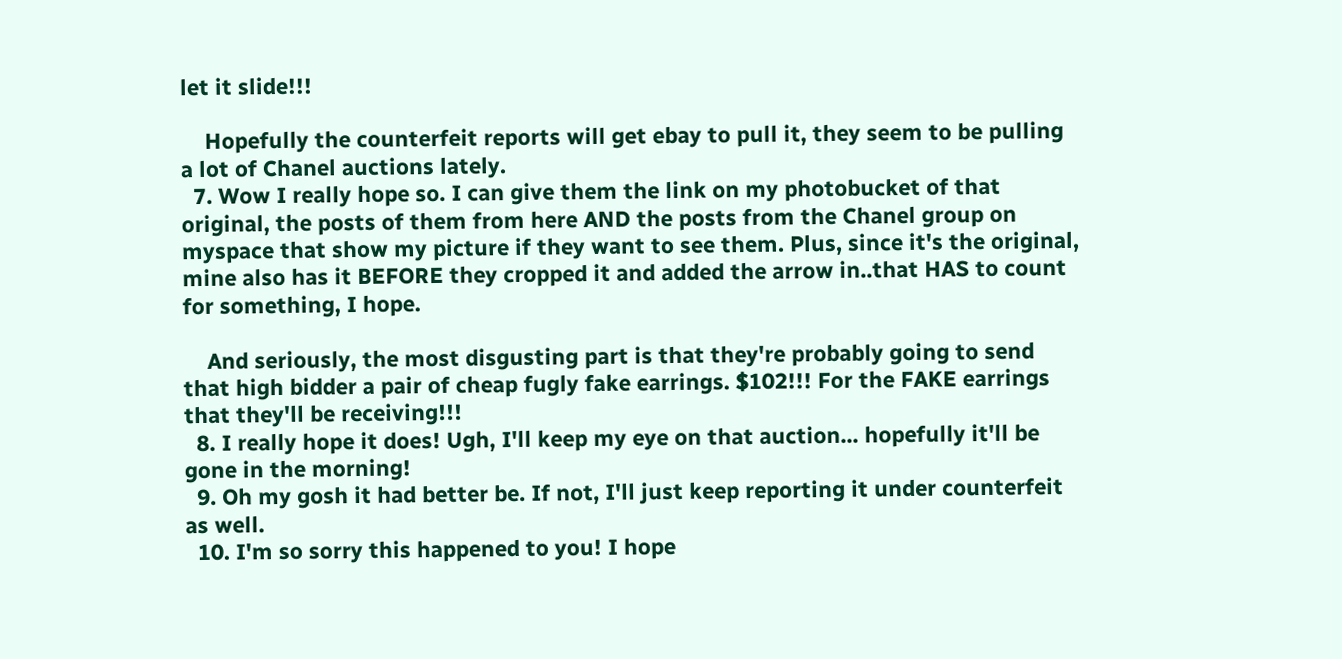let it slide!!!

    Hopefully the counterfeit reports will get ebay to pull it, they seem to be pulling a lot of Chanel auctions lately.
  7. Wow I really hope so. I can give them the link on my photobucket of that original, the posts of them from here AND the posts from the Chanel group on myspace that show my picture if they want to see them. Plus, since it's the original, mine also has it BEFORE they cropped it and added the arrow in..that HAS to count for something, I hope.

    And seriously, the most disgusting part is that they're probably going to send that high bidder a pair of cheap fugly fake earrings. $102!!! For the FAKE earrings that they'll be receiving!!!
  8. I really hope it does! Ugh, I'll keep my eye on that auction... hopefully it'll be gone in the morning!
  9. Oh my gosh it had better be. If not, I'll just keep reporting it under counterfeit as well.
  10. I'm so sorry this happened to you! I hope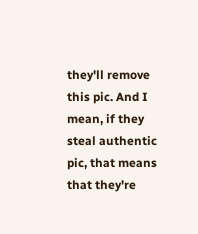they'll remove this pic. And I mean, if they steal authentic pic, that means that they're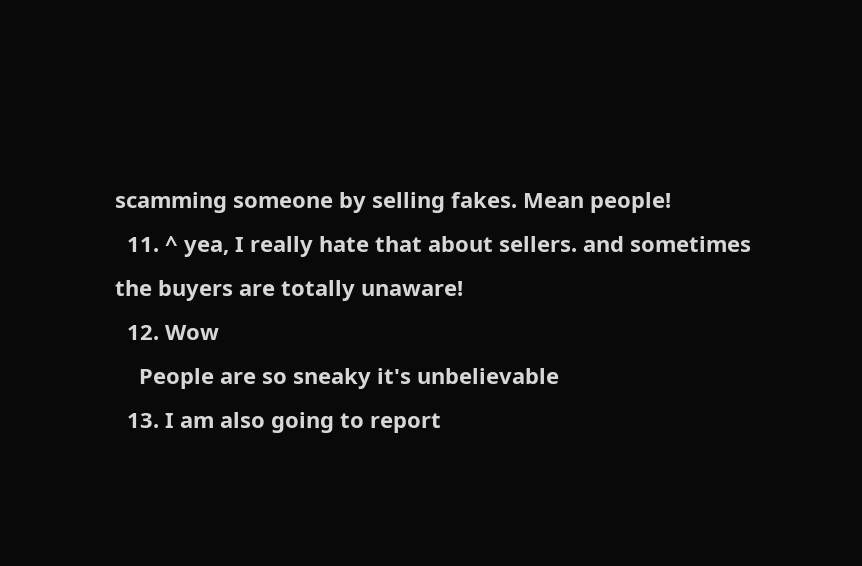scamming someone by selling fakes. Mean people!
  11. ^ yea, I really hate that about sellers. and sometimes the buyers are totally unaware!
  12. Wow
    People are so sneaky it's unbelievable
  13. I am also going to report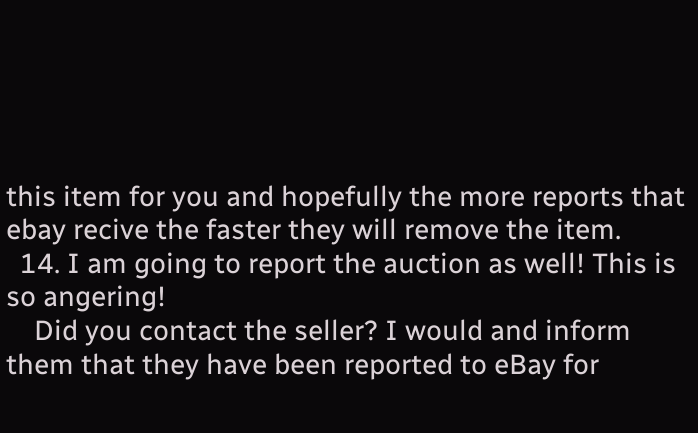this item for you and hopefully the more reports that ebay recive the faster they will remove the item.
  14. I am going to report the auction as well! This is so angering!
    Did you contact the seller? I would and inform them that they have been reported to eBay for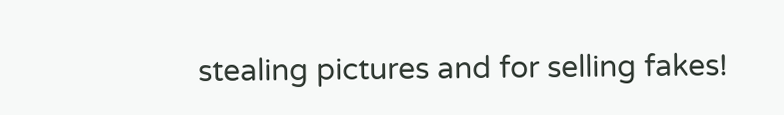stealing pictures and for selling fakes!